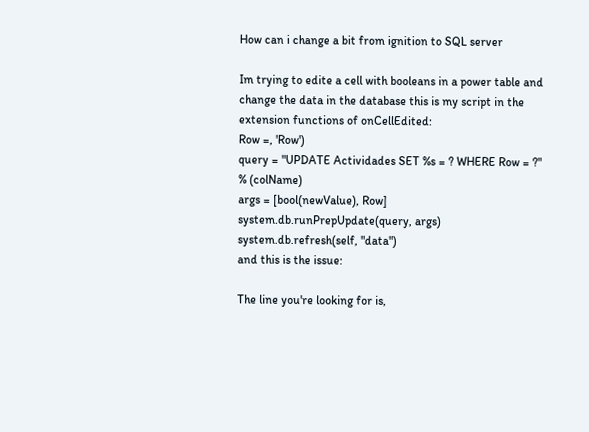How can i change a bit from ignition to SQL server

Im trying to edite a cell with booleans in a power table and change the data in the database this is my script in the extension functions of onCellEdited:
Row =, 'Row')
query = "UPDATE Actividades SET %s = ? WHERE Row = ?" % (colName)
args = [bool(newValue), Row]
system.db.runPrepUpdate(query, args)
system.db.refresh(self, "data")
and this is the issue:

The line you're looking for is,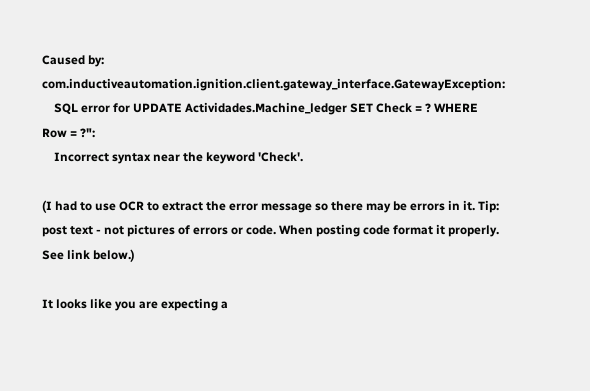Caused by: com.inductiveautomation.ignition.client.gateway_interface.GatewayException:
    SQL error for UPDATE Actividades.Machine_ledger SET Check = ? WHERE Row = ?":
    Incorrect syntax near the keyword 'Check'.

(I had to use OCR to extract the error message so there may be errors in it. Tip: post text - not pictures of errors or code. When posting code format it properly. See link below.)

It looks like you are expecting a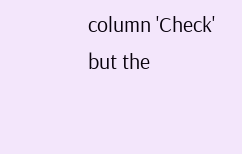column 'Check' but the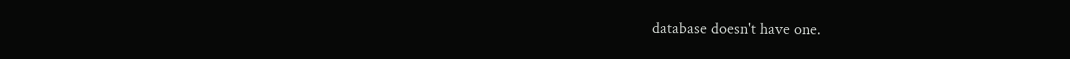database doesn't have one.